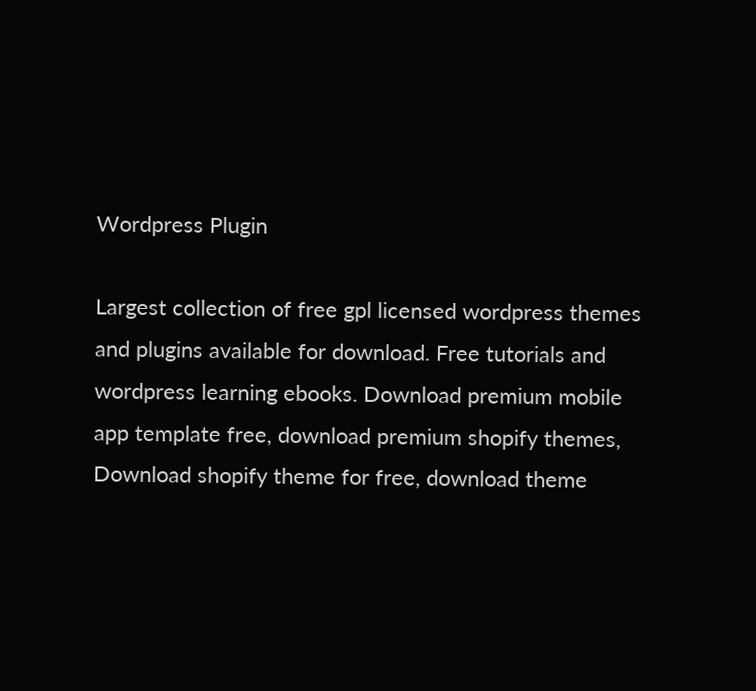Wordpress Plugin

Largest collection of free gpl licensed wordpress themes and plugins available for download. Free tutorials and wordpress learning ebooks. Download premium mobile app template free, download premium shopify themes, Download shopify theme for free, download theme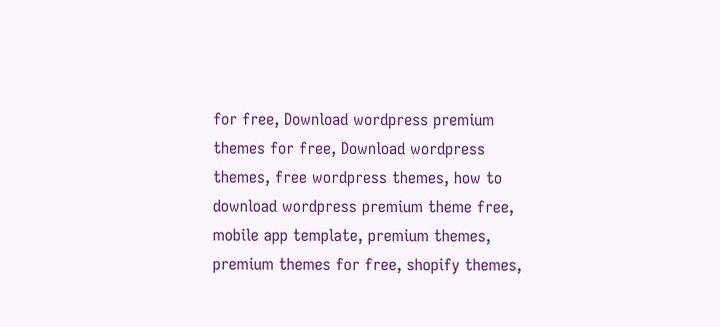for free, Download wordpress premium themes for free, Download wordpress themes, free wordpress themes, how to download wordpress premium theme free, mobile app template, premium themes, premium themes for free, shopify themes,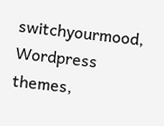switchyourmood, Wordpress themes,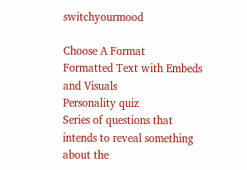switchyourmood

Choose A Format
Formatted Text with Embeds and Visuals
Personality quiz
Series of questions that intends to reveal something about the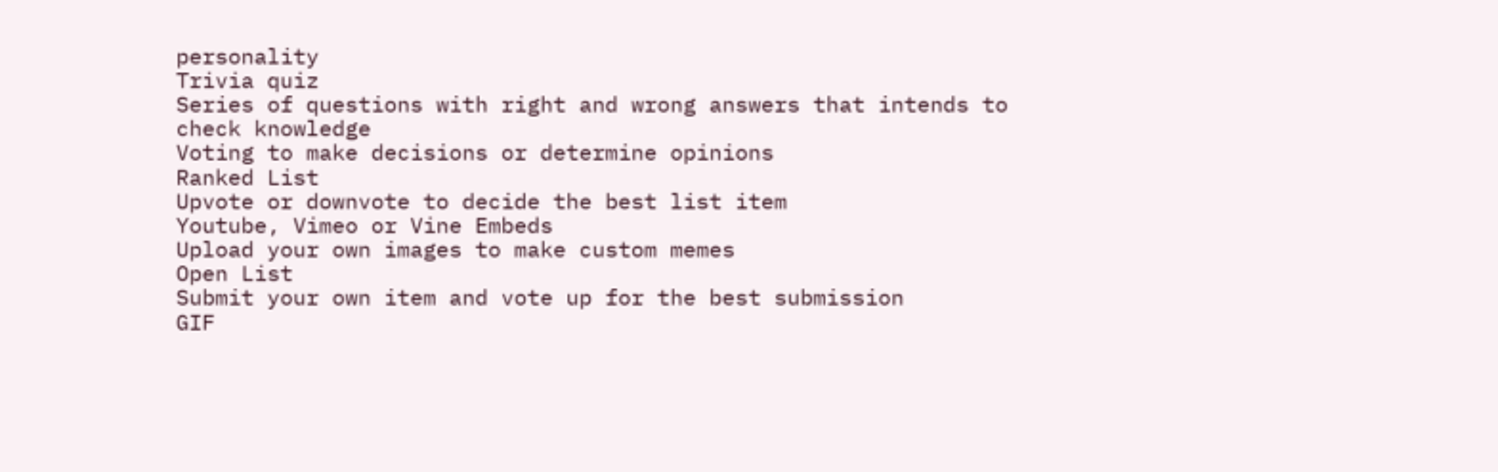personality
Trivia quiz
Series of questions with right and wrong answers that intends to check knowledge
Voting to make decisions or determine opinions
Ranked List
Upvote or downvote to decide the best list item
Youtube, Vimeo or Vine Embeds
Upload your own images to make custom memes
Open List
Submit your own item and vote up for the best submission
GIF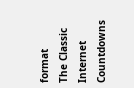format
The Classic Internet Countdowns